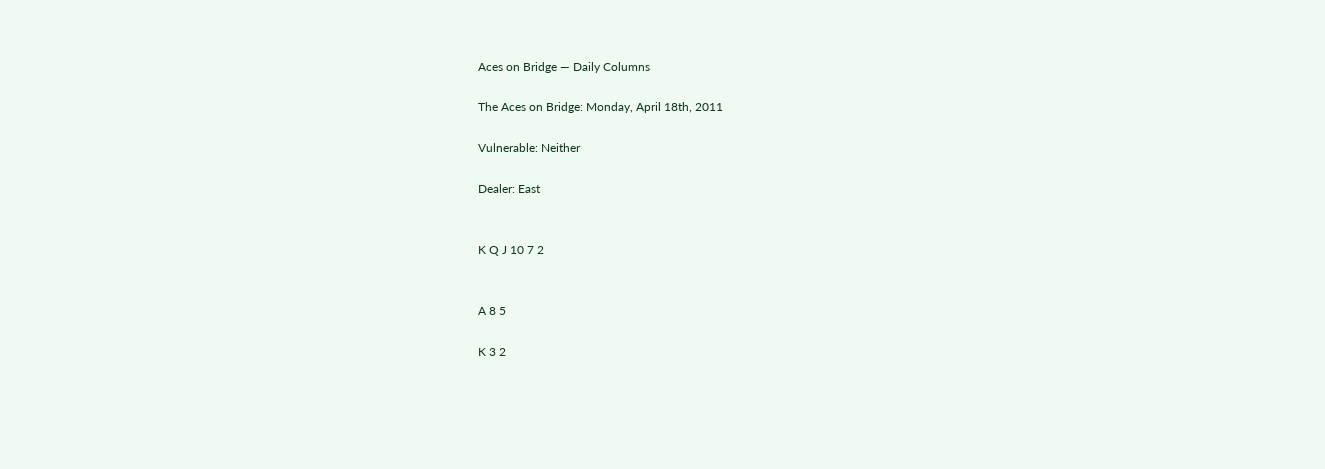Aces on Bridge — Daily Columns

The Aces on Bridge: Monday, April 18th, 2011

Vulnerable: Neither

Dealer: East


K Q J 10 7 2


A 8 5

K 3 2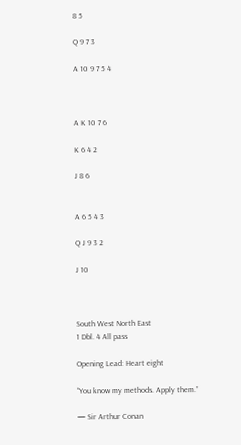8 5

Q 9 7 3

A 10 9 7 5 4



A K 10 7 6

K 6 4 2

J 8 6


A 6 5 4 3

Q J 9 3 2

J 10



South West North East
1 Dbl. 4 All pass

Opening Lead: Heart eight

“You know my methods. Apply them.”

— Sir Arthur Conan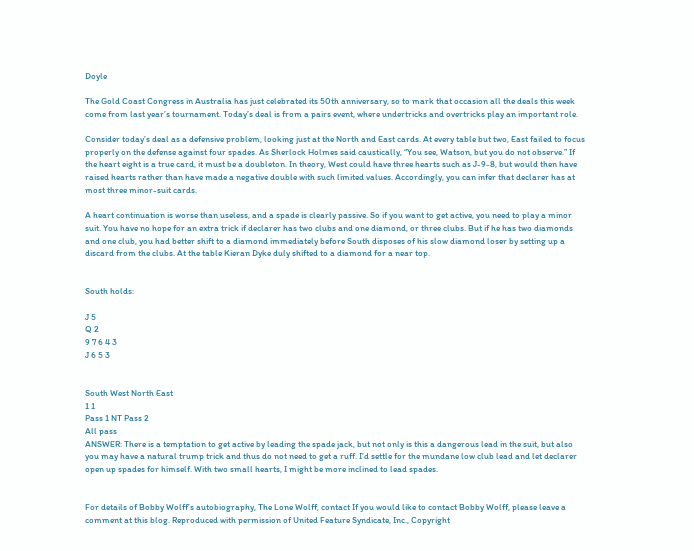Doyle

The Gold Coast Congress in Australia has just celebrated its 50th anniversary, so to mark that occasion all the deals this week come from last year’s tournament. Today’s deal is from a pairs event, where undertricks and overtricks play an important role.

Consider today’s deal as a defensive problem, looking just at the North and East cards. At every table but two, East failed to focus properly on the defense against four spades. As Sherlock Holmes said caustically, “You see, Watson, but you do not observe.” If the heart eight is a true card, it must be a doubleton. In theory, West could have three hearts such as J-9-8, but would then have raised hearts rather than have made a negative double with such limited values. Accordingly, you can infer that declarer has at most three minor-suit cards.

A heart continuation is worse than useless, and a spade is clearly passive. So if you want to get active, you need to play a minor suit. You have no hope for an extra trick if declarer has two clubs and one diamond, or three clubs. But if he has two diamonds and one club, you had better shift to a diamond immediately before South disposes of his slow diamond loser by setting up a discard from the clubs. At the table Kieran Dyke duly shifted to a diamond for a near top.


South holds:

J 5
Q 2
9 7 6 4 3
J 6 5 3


South West North East
1 1
Pass 1 NT Pass 2
All pass
ANSWER: There is a temptation to get active by leading the spade jack, but not only is this a dangerous lead in the suit, but also you may have a natural trump trick and thus do not need to get a ruff. I’d settle for the mundane low club lead and let declarer open up spades for himself. With two small hearts, I might be more inclined to lead spades.


For details of Bobby Wolff’s autobiography, The Lone Wolff, contact If you would like to contact Bobby Wolff, please leave a comment at this blog. Reproduced with permission of United Feature Syndicate, Inc., Copyright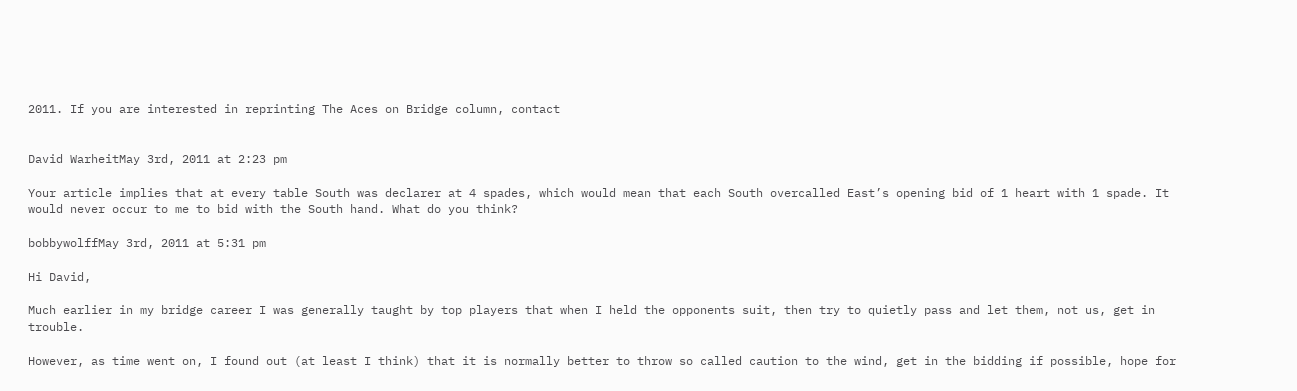2011. If you are interested in reprinting The Aces on Bridge column, contact


David WarheitMay 3rd, 2011 at 2:23 pm

Your article implies that at every table South was declarer at 4 spades, which would mean that each South overcalled East’s opening bid of 1 heart with 1 spade. It would never occur to me to bid with the South hand. What do you think?

bobbywolffMay 3rd, 2011 at 5:31 pm

Hi David,

Much earlier in my bridge career I was generally taught by top players that when I held the opponents suit, then try to quietly pass and let them, not us, get in trouble.

However, as time went on, I found out (at least I think) that it is normally better to throw so called caution to the wind, get in the bidding if possible, hope for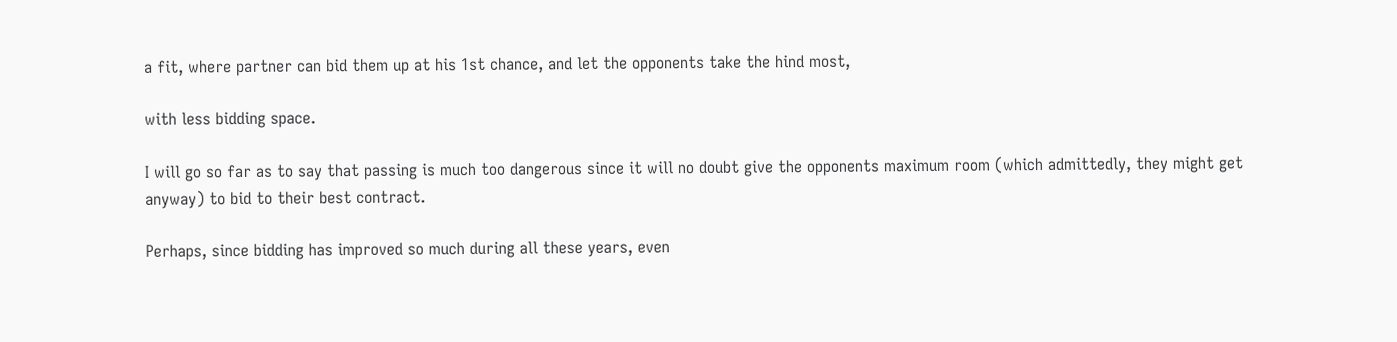a fit, where partner can bid them up at his 1st chance, and let the opponents take the hind most,

with less bidding space.

I will go so far as to say that passing is much too dangerous since it will no doubt give the opponents maximum room (which admittedly, they might get anyway) to bid to their best contract.

Perhaps, since bidding has improved so much during all these years, even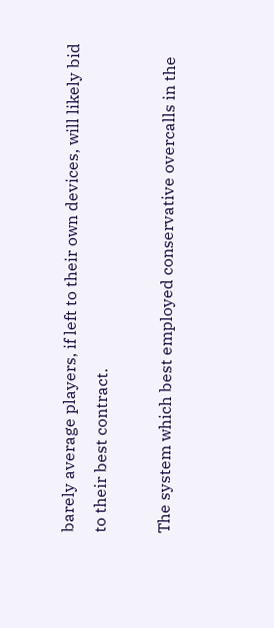barely average players, if left to their own devices, will likely bid to their best contract.

The system which best employed conservative overcalls in the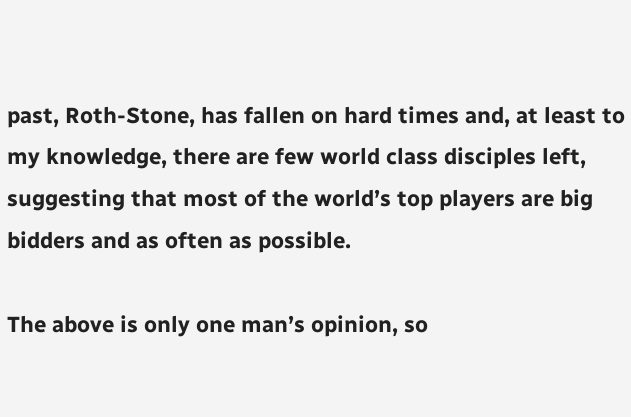past, Roth-Stone, has fallen on hard times and, at least to my knowledge, there are few world class disciples left, suggesting that most of the world’s top players are big bidders and as often as possible.

The above is only one man’s opinion, so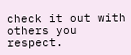check it out with others you respect.